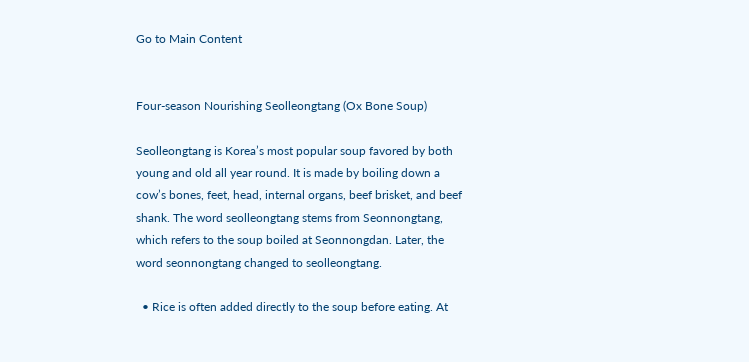Go to Main Content


Four-season Nourishing Seolleongtang (Ox Bone Soup)

Seolleongtang is Korea’s most popular soup favored by both young and old all year round. It is made by boiling down a cow’s bones, feet, head, internal organs, beef brisket, and beef shank. The word seolleongtang stems from Seonnongtang, which refers to the soup boiled at Seonnongdan. Later, the word seonnongtang changed to seolleongtang.

  • Rice is often added directly to the soup before eating. At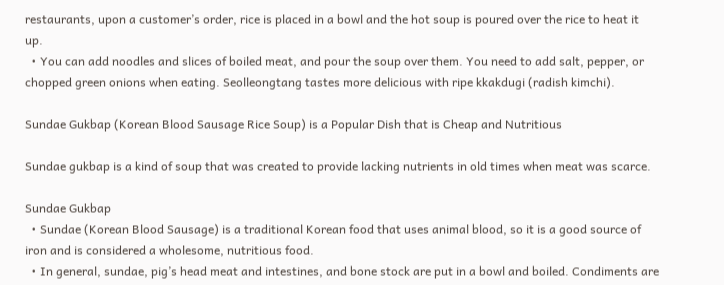restaurants, upon a customer’s order, rice is placed in a bowl and the hot soup is poured over the rice to heat it up.
  • You can add noodles and slices of boiled meat, and pour the soup over them. You need to add salt, pepper, or chopped green onions when eating. Seolleongtang tastes more delicious with ripe kkakdugi (radish kimchi).

Sundae Gukbap (Korean Blood Sausage Rice Soup) is a Popular Dish that is Cheap and Nutritious

Sundae gukbap is a kind of soup that was created to provide lacking nutrients in old times when meat was scarce.

Sundae Gukbap
  • Sundae (Korean Blood Sausage) is a traditional Korean food that uses animal blood, so it is a good source of iron and is considered a wholesome, nutritious food.
  • In general, sundae, pig’s head meat and intestines, and bone stock are put in a bowl and boiled. Condiments are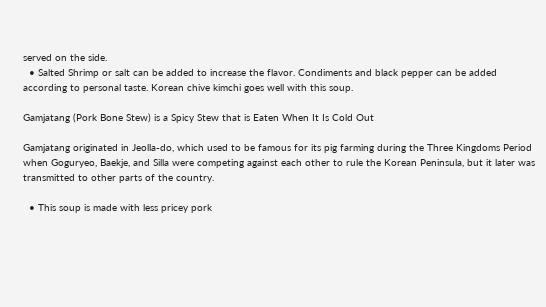served on the side.
  • Salted Shrimp or salt can be added to increase the flavor. Condiments and black pepper can be added according to personal taste. Korean chive kimchi goes well with this soup.

Gamjatang (Pork Bone Stew) is a Spicy Stew that is Eaten When It Is Cold Out

Gamjatang originated in Jeolla-do, which used to be famous for its pig farming during the Three Kingdoms Period when Goguryeo, Baekje, and Silla were competing against each other to rule the Korean Peninsula, but it later was transmitted to other parts of the country.

  • This soup is made with less pricey pork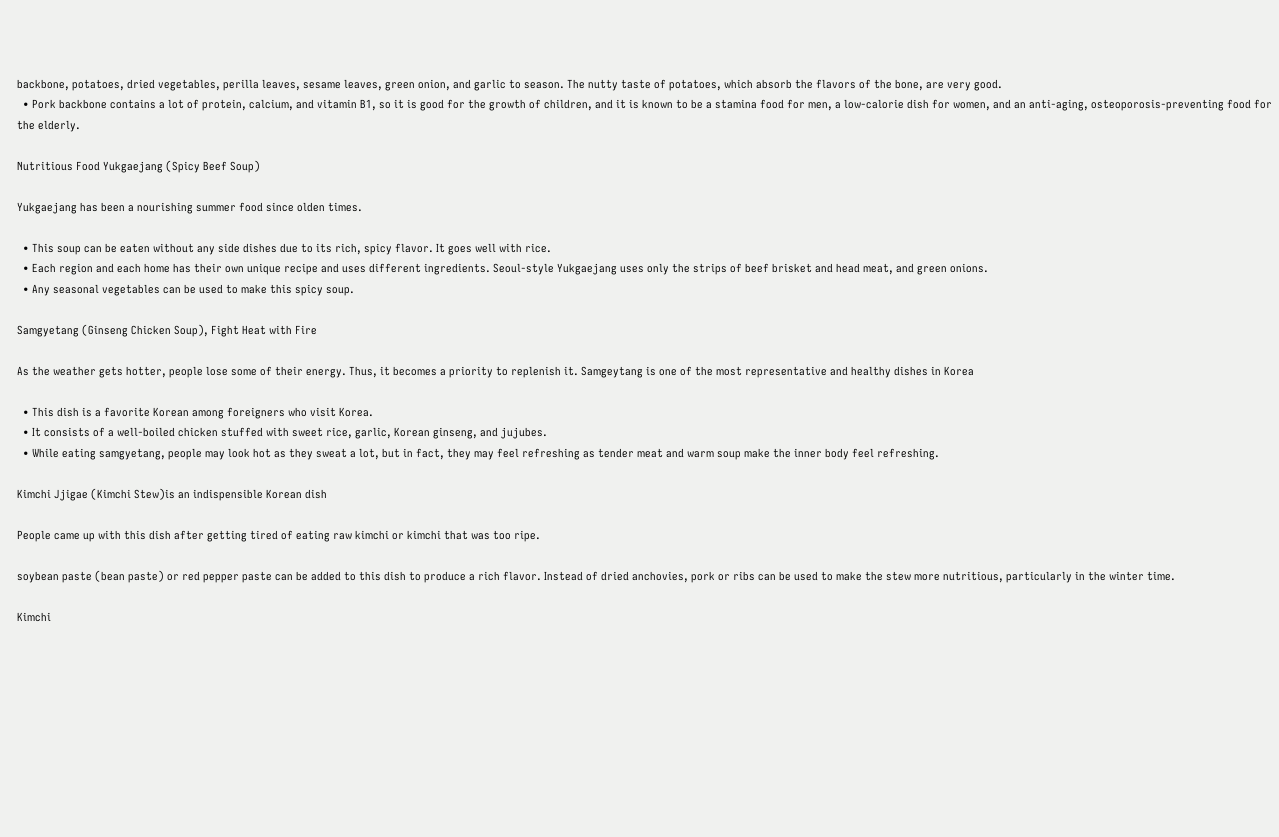backbone, potatoes, dried vegetables, perilla leaves, sesame leaves, green onion, and garlic to season. The nutty taste of potatoes, which absorb the flavors of the bone, are very good.
  • Pork backbone contains a lot of protein, calcium, and vitamin B1, so it is good for the growth of children, and it is known to be a stamina food for men, a low-calorie dish for women, and an anti-aging, osteoporosis-preventing food for the elderly.

Nutritious Food Yukgaejang (Spicy Beef Soup)

Yukgaejang has been a nourishing summer food since olden times.

  • This soup can be eaten without any side dishes due to its rich, spicy flavor. It goes well with rice.
  • Each region and each home has their own unique recipe and uses different ingredients. Seoul-style Yukgaejang uses only the strips of beef brisket and head meat, and green onions.
  • Any seasonal vegetables can be used to make this spicy soup.

Samgyetang (Ginseng Chicken Soup), Fight Heat with Fire

As the weather gets hotter, people lose some of their energy. Thus, it becomes a priority to replenish it. Samgeytang is one of the most representative and healthy dishes in Korea

  • This dish is a favorite Korean among foreigners who visit Korea.
  • It consists of a well-boiled chicken stuffed with sweet rice, garlic, Korean ginseng, and jujubes.
  • While eating samgyetang, people may look hot as they sweat a lot, but in fact, they may feel refreshing as tender meat and warm soup make the inner body feel refreshing.

Kimchi Jjigae (Kimchi Stew)is an indispensible Korean dish

People came up with this dish after getting tired of eating raw kimchi or kimchi that was too ripe.

soybean paste (bean paste) or red pepper paste can be added to this dish to produce a rich flavor. Instead of dried anchovies, pork or ribs can be used to make the stew more nutritious, particularly in the winter time.

Kimchi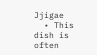Jjigae
  • This dish is often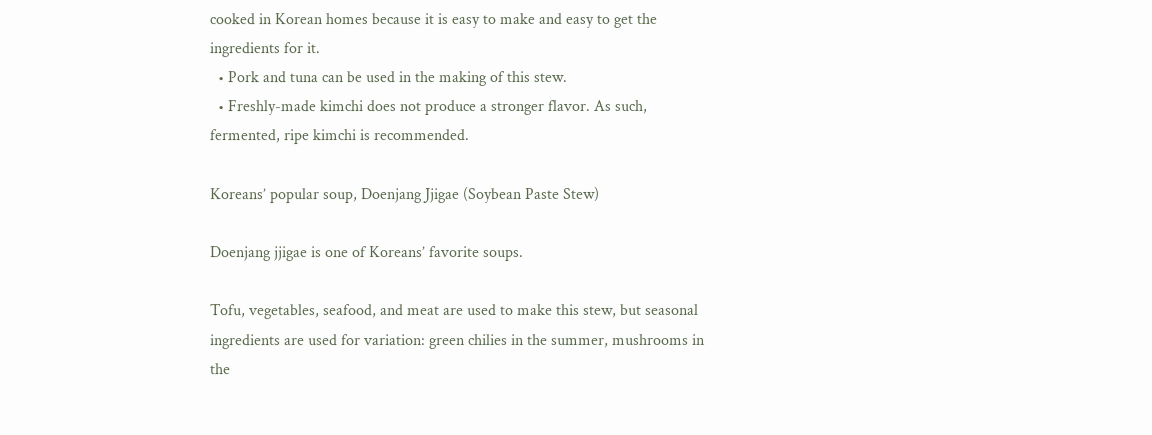cooked in Korean homes because it is easy to make and easy to get the ingredients for it.
  • Pork and tuna can be used in the making of this stew.
  • Freshly-made kimchi does not produce a stronger flavor. As such, fermented, ripe kimchi is recommended.

Koreans’ popular soup, Doenjang Jjigae (Soybean Paste Stew)

Doenjang jjigae is one of Koreans’ favorite soups.

Tofu, vegetables, seafood, and meat are used to make this stew, but seasonal ingredients are used for variation: green chilies in the summer, mushrooms in the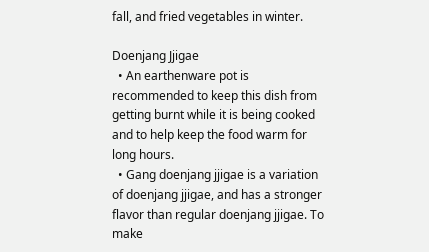fall, and fried vegetables in winter.

Doenjang Jjigae
  • An earthenware pot is recommended to keep this dish from getting burnt while it is being cooked and to help keep the food warm for long hours.
  • Gang doenjang jjigae is a variation of doenjang jjigae, and has a stronger flavor than regular doenjang jjigae. To make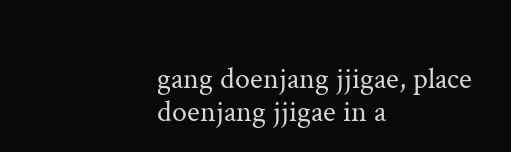gang doenjang jjigae, place doenjang jjigae in a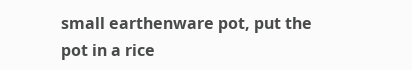small earthenware pot, put the pot in a rice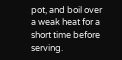pot, and boil over a weak heat for a short time before serving.